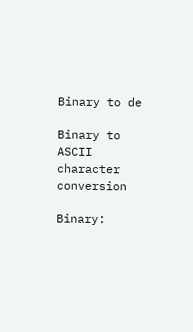Binary to de

Binary to ASCII character conversion

Binary: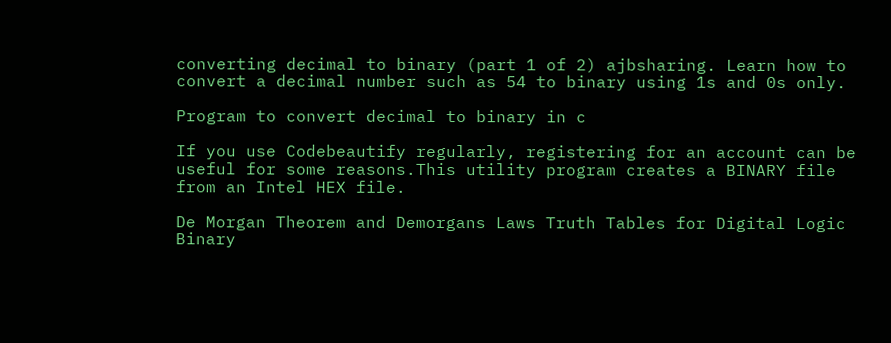converting decimal to binary (part 1 of 2) ajbsharing. Learn how to convert a decimal number such as 54 to binary using 1s and 0s only.

Program to convert decimal to binary in c

If you use Codebeautify regularly, registering for an account can be useful for some reasons.This utility program creates a BINARY file from an Intel HEX file.

De Morgan Theorem and Demorgans Laws Truth Tables for Digital Logic Binary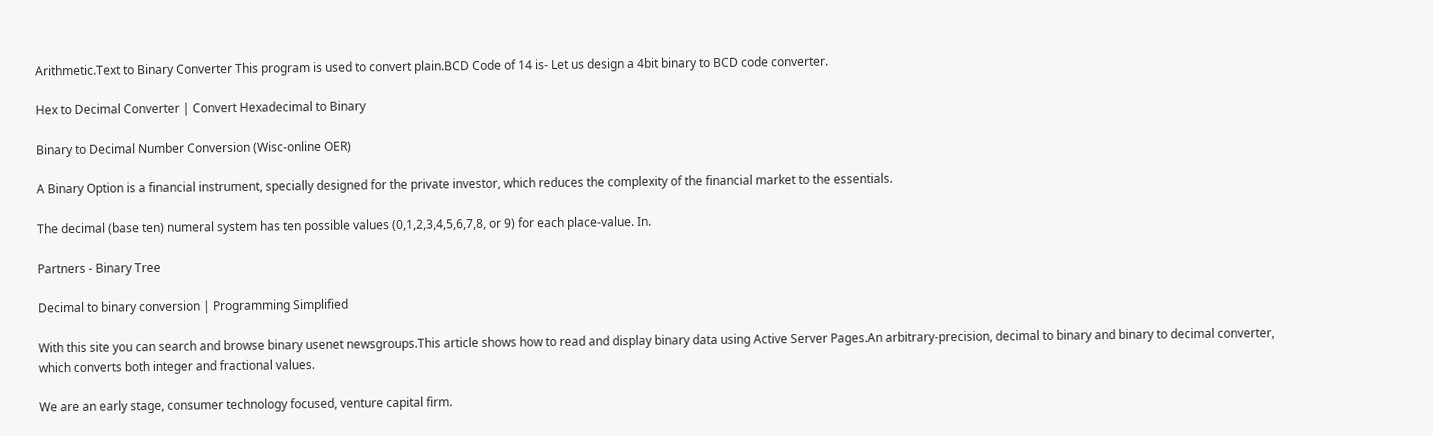Arithmetic.Text to Binary Converter This program is used to convert plain.BCD Code of 14 is- Let us design a 4bit binary to BCD code converter.

Hex to Decimal Converter | Convert Hexadecimal to Binary

Binary to Decimal Number Conversion (Wisc-online OER)

A Binary Option is a financial instrument, specially designed for the private investor, which reduces the complexity of the financial market to the essentials.

The decimal (base ten) numeral system has ten possible values (0,1,2,3,4,5,6,7,8, or 9) for each place-value. In.

Partners - Binary Tree

Decimal to binary conversion | Programming Simplified

With this site you can search and browse binary usenet newsgroups.This article shows how to read and display binary data using Active Server Pages.An arbitrary-precision, decimal to binary and binary to decimal converter, which converts both integer and fractional values.

We are an early stage, consumer technology focused, venture capital firm.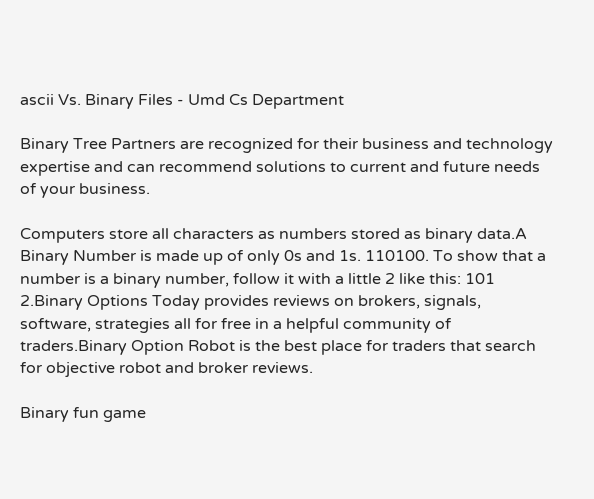ascii Vs. Binary Files - Umd Cs Department

Binary Tree Partners are recognized for their business and technology expertise and can recommend solutions to current and future needs of your business.

Computers store all characters as numbers stored as binary data.A Binary Number is made up of only 0s and 1s. 110100. To show that a number is a binary number, follow it with a little 2 like this: 101 2.Binary Options Today provides reviews on brokers, signals, software, strategies all for free in a helpful community of traders.Binary Option Robot is the best place for traders that search for objective robot and broker reviews.

Binary fun game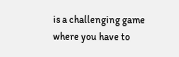is a challenging game where you have to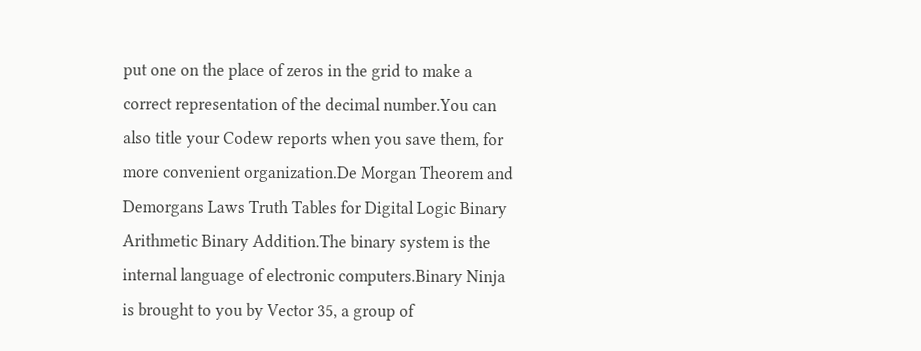put one on the place of zeros in the grid to make a correct representation of the decimal number.You can also title your Codew reports when you save them, for more convenient organization.De Morgan Theorem and Demorgans Laws Truth Tables for Digital Logic Binary Arithmetic Binary Addition.The binary system is the internal language of electronic computers.Binary Ninja is brought to you by Vector 35, a group of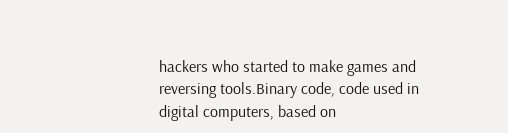hackers who started to make games and reversing tools.Binary code, code used in digital computers, based on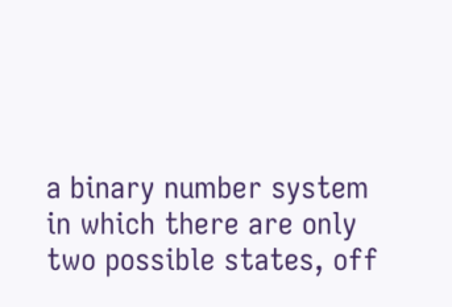a binary number system in which there are only two possible states, off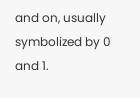and on, usually symbolized by 0 and 1.